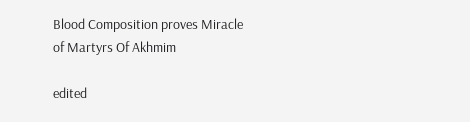Blood Composition proves Miracle of Martyrs Of Akhmim

edited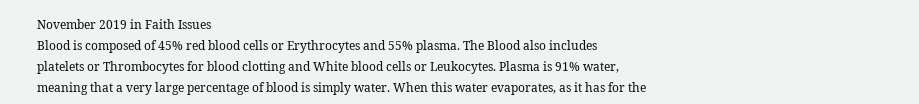November 2019 in Faith Issues
Blood is composed of 45% red blood cells or Erythrocytes and 55% plasma. The Blood also includes platelets or Thrombocytes for blood clotting and White blood cells or Leukocytes. Plasma is 91% water, meaning that a very large percentage of blood is simply water. When this water evaporates, as it has for the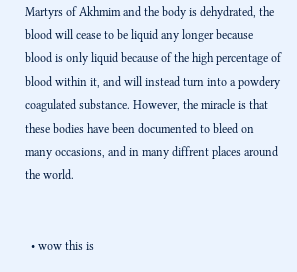Martyrs of Akhmim and the body is dehydrated, the blood will cease to be liquid any longer because blood is only liquid because of the high percentage of blood within it, and will instead turn into a powdery coagulated substance. However, the miracle is that these bodies have been documented to bleed on many occasions, and in many diffrent places around the world.


  • wow this is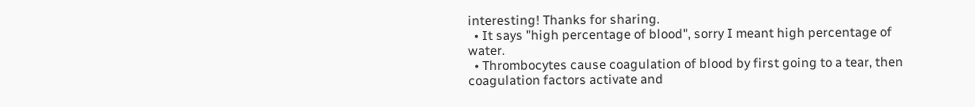interesting! Thanks for sharing.
  • It says "high percentage of blood", sorry I meant high percentage of water.
  • Thrombocytes cause coagulation of blood by first going to a tear, then coagulation factors activate and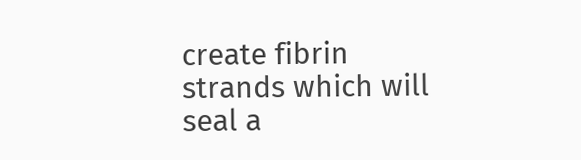create fibrin strands which will seal a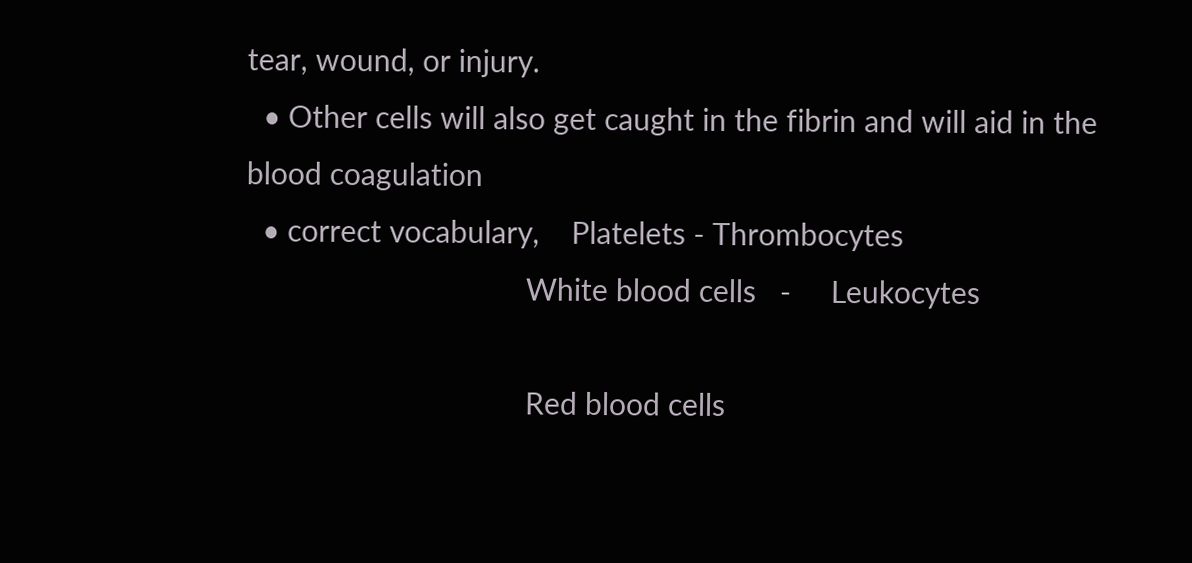tear, wound, or injury.
  • Other cells will also get caught in the fibrin and will aid in the blood coagulation
  • correct vocabulary,    Platelets - Thrombocytes
                                   White blood cells   -     Leukocytes

                                   Red blood cells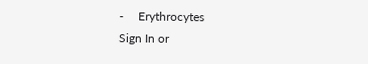-     Erythrocytes
Sign In or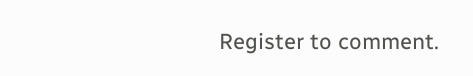Register to comment.